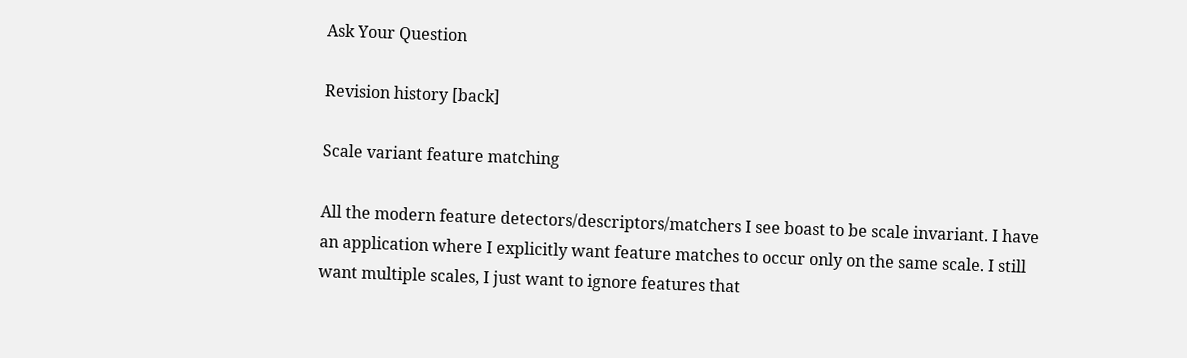Ask Your Question

Revision history [back]

Scale variant feature matching

All the modern feature detectors/descriptors/matchers I see boast to be scale invariant. I have an application where I explicitly want feature matches to occur only on the same scale. I still want multiple scales, I just want to ignore features that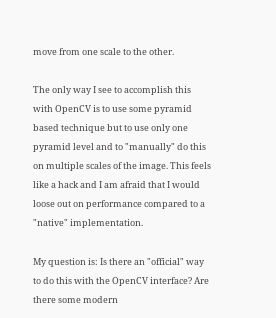move from one scale to the other.

The only way I see to accomplish this with OpenCV is to use some pyramid based technique but to use only one pyramid level and to "manually" do this on multiple scales of the image. This feels like a hack and I am afraid that I would loose out on performance compared to a "native" implementation.

My question is: Is there an "official" way to do this with the OpenCV interface? Are there some modern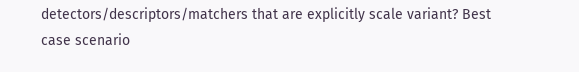detectors/descriptors/matchers that are explicitly scale variant? Best case scenario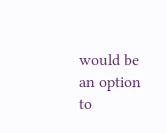would be an option to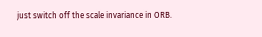just switch off the scale invariance in ORB.